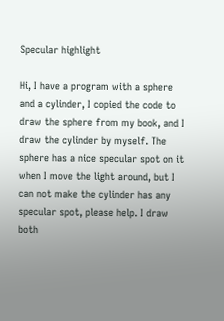Specular highlight

Hi, I have a program with a sphere and a cylinder, I copied the code to draw the sphere from my book, and I draw the cylinder by myself. The sphere has a nice specular spot on it when I move the light around, but I can not make the cylinder has any specular spot, please help. I draw both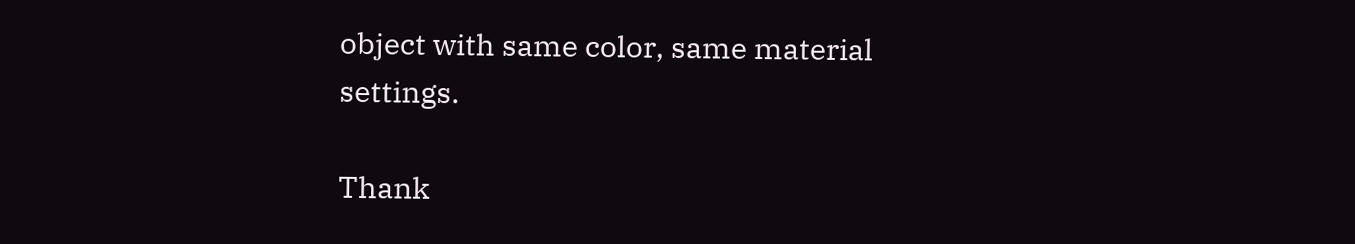object with same color, same material settings.

Thank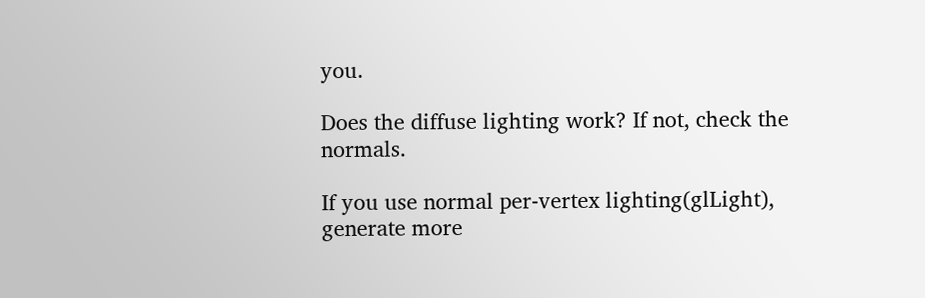you.

Does the diffuse lighting work? If not, check the normals.

If you use normal per-vertex lighting(glLight), generate more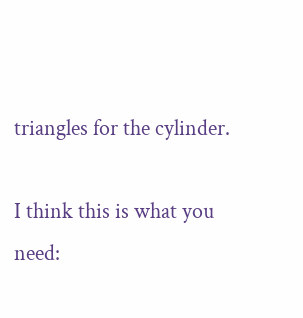triangles for the cylinder.

I think this is what you need: